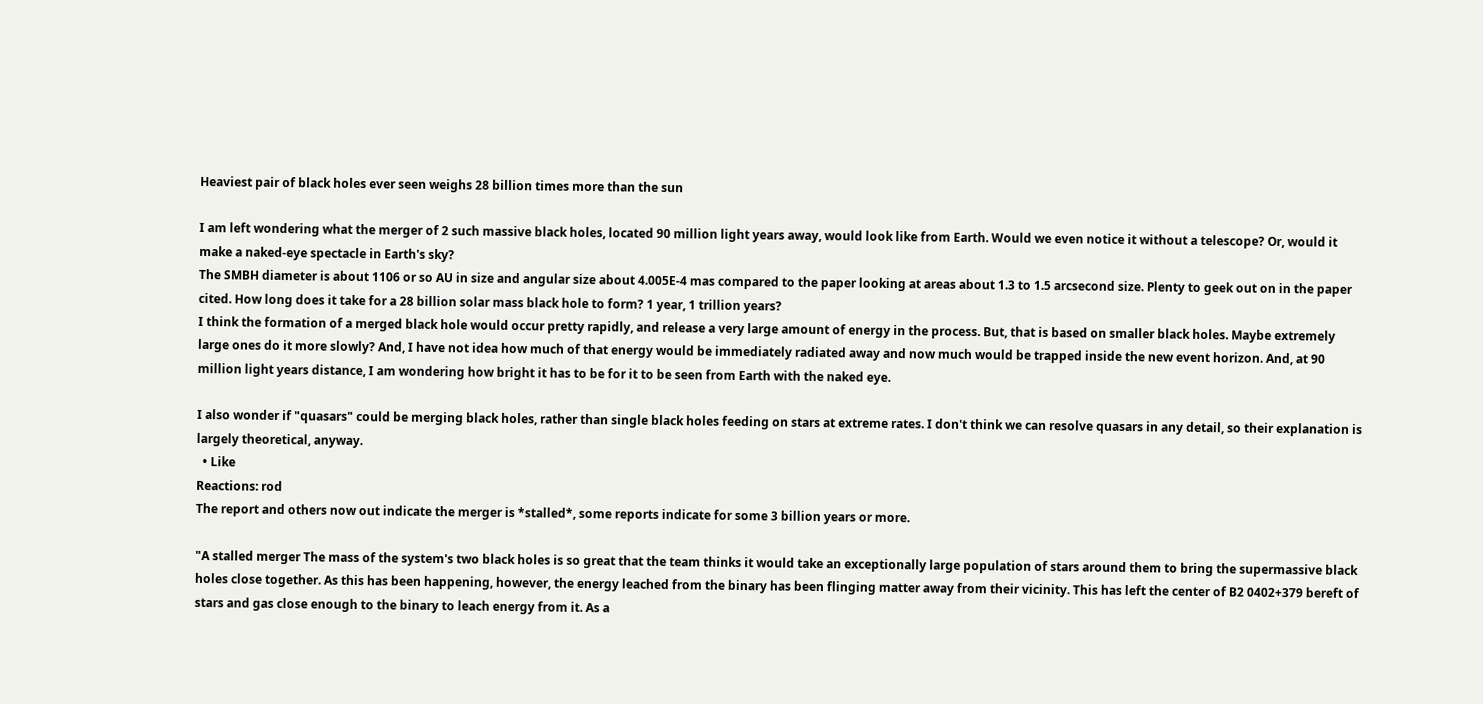Heaviest pair of black holes ever seen weighs 28 billion times more than the sun

I am left wondering what the merger of 2 such massive black holes, located 90 million light years away, would look like from Earth. Would we even notice it without a telescope? Or, would it make a naked-eye spectacle in Earth's sky?
The SMBH diameter is about 1106 or so AU in size and angular size about 4.005E-4 mas compared to the paper looking at areas about 1.3 to 1.5 arcsecond size. Plenty to geek out on in the paper cited. How long does it take for a 28 billion solar mass black hole to form? 1 year, 1 trillion years?
I think the formation of a merged black hole would occur pretty rapidly, and release a very large amount of energy in the process. But, that is based on smaller black holes. Maybe extremely large ones do it more slowly? And, I have not idea how much of that energy would be immediately radiated away and now much would be trapped inside the new event horizon. And, at 90 million light years distance, I am wondering how bright it has to be for it to be seen from Earth with the naked eye.

I also wonder if "quasars" could be merging black holes, rather than single black holes feeding on stars at extreme rates. I don't think we can resolve quasars in any detail, so their explanation is largely theoretical, anyway.
  • Like
Reactions: rod
The report and others now out indicate the merger is *stalled*, some reports indicate for some 3 billion years or more.

"A stalled merger The mass of the system's two black holes is so great that the team thinks it would take an exceptionally large population of stars around them to bring the supermassive black holes close together. As this has been happening, however, the energy leached from the binary has been flinging matter away from their vicinity. This has left the center of B2 0402+379 bereft of stars and gas close enough to the binary to leach energy from it. As a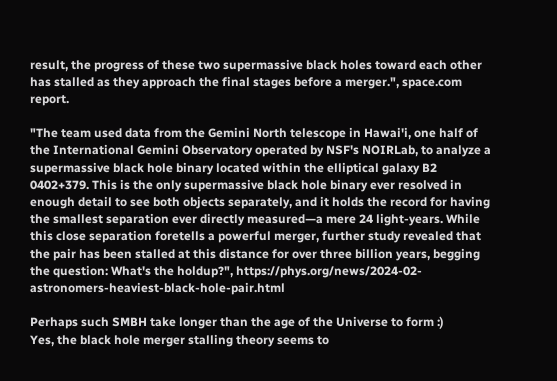result, the progress of these two supermassive black holes toward each other has stalled as they approach the final stages before a merger.", space.com report.

"The team used data from the Gemini North telescope in Hawai'i, one half of the International Gemini Observatory operated by NSF's NOIRLab, to analyze a supermassive black hole binary located within the elliptical galaxy B2 0402+379. This is the only supermassive black hole binary ever resolved in enough detail to see both objects separately, and it holds the record for having the smallest separation ever directly measured—a mere 24 light-years. While this close separation foretells a powerful merger, further study revealed that the pair has been stalled at this distance for over three billion years, begging the question: What's the holdup?", https://phys.org/news/2024-02-astronomers-heaviest-black-hole-pair.html

Perhaps such SMBH take longer than the age of the Universe to form :)
Yes, the black hole merger stalling theory seems to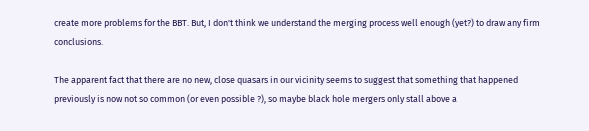create more problems for the BBT. But, I don't think we understand the merging process well enough (yet?) to draw any firm conclusions.

The apparent fact that there are no new, close quasars in our vicinity seems to suggest that something that happened previously is now not so common (or even possible ?), so maybe black hole mergers only stall above a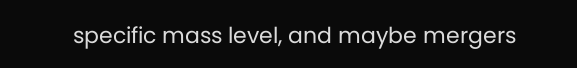specific mass level, and maybe mergers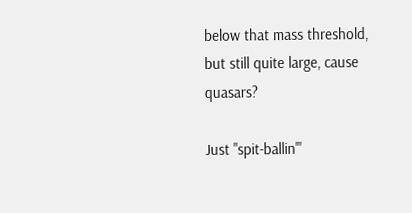below that mass threshold, but still quite large, cause quasars?

Just "spit-ballin'"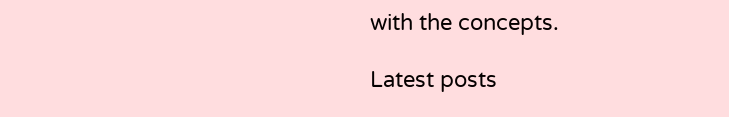with the concepts.

Latest posts